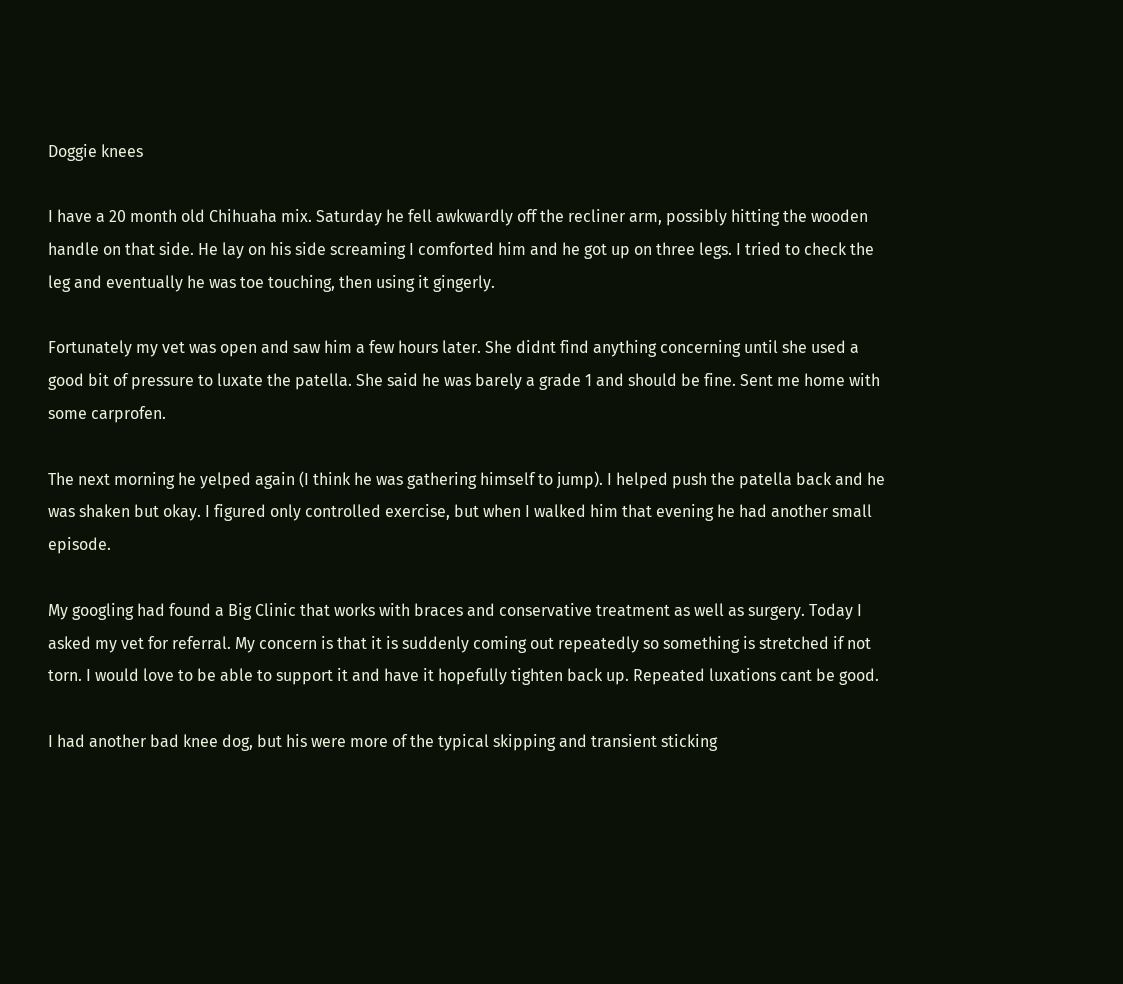Doggie knees

I have a 20 month old Chihuaha mix. Saturday he fell awkwardly off the recliner arm, possibly hitting the wooden handle on that side. He lay on his side screaming I comforted him and he got up on three legs. I tried to check the leg and eventually he was toe touching, then using it gingerly.

Fortunately my vet was open and saw him a few hours later. She didnt find anything concerning until she used a good bit of pressure to luxate the patella. She said he was barely a grade 1 and should be fine. Sent me home with some carprofen.

The next morning he yelped again (I think he was gathering himself to jump). I helped push the patella back and he was shaken but okay. I figured only controlled exercise, but when I walked him that evening he had another small episode.

My googling had found a Big Clinic that works with braces and conservative treatment as well as surgery. Today I asked my vet for referral. My concern is that it is suddenly coming out repeatedly so something is stretched if not torn. I would love to be able to support it and have it hopefully tighten back up. Repeated luxations cant be good.

I had another bad knee dog, but his were more of the typical skipping and transient sticking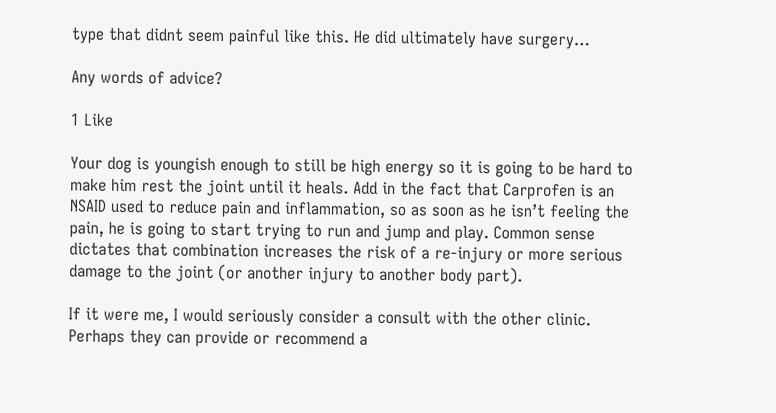type that didnt seem painful like this. He did ultimately have surgery…

Any words of advice?

1 Like

Your dog is youngish enough to still be high energy so it is going to be hard to make him rest the joint until it heals. Add in the fact that Carprofen is an NSAID used to reduce pain and inflammation, so as soon as he isn’t feeling the pain, he is going to start trying to run and jump and play. Common sense dictates that combination increases the risk of a re-injury or more serious damage to the joint (or another injury to another body part).

If it were me, I would seriously consider a consult with the other clinic. Perhaps they can provide or recommend a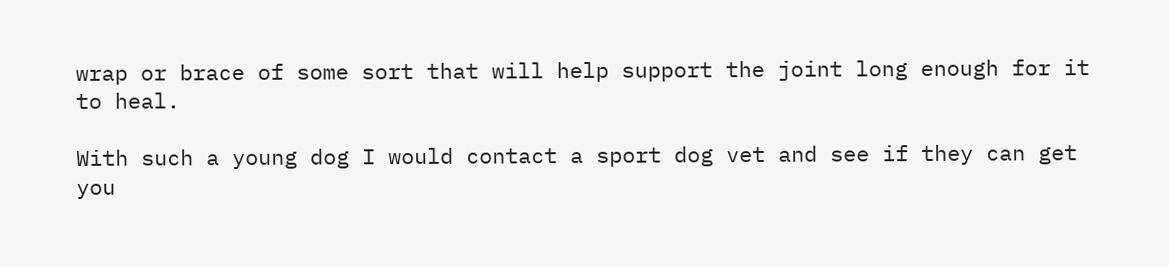wrap or brace of some sort that will help support the joint long enough for it to heal.

With such a young dog I would contact a sport dog vet and see if they can get you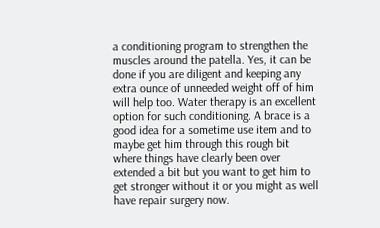a conditioning program to strengthen the muscles around the patella. Yes, it can be done if you are diligent and keeping any extra ounce of unneeded weight off of him will help too. Water therapy is an excellent option for such conditioning. A brace is a good idea for a sometime use item and to maybe get him through this rough bit where things have clearly been over extended a bit but you want to get him to get stronger without it or you might as well have repair surgery now.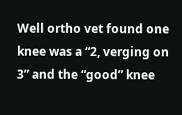Well ortho vet found one knee was a “2, verging on 3” and the “good” knee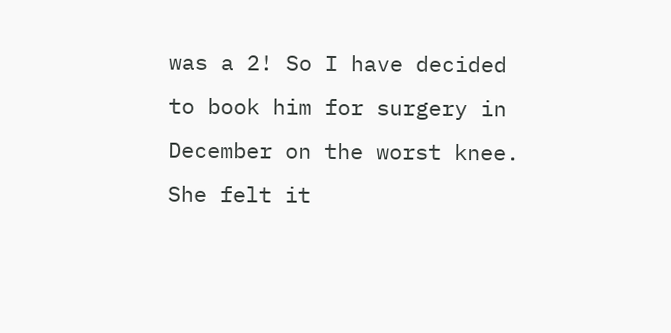was a 2! So I have decided to book him for surgery in December on the worst knee. She felt it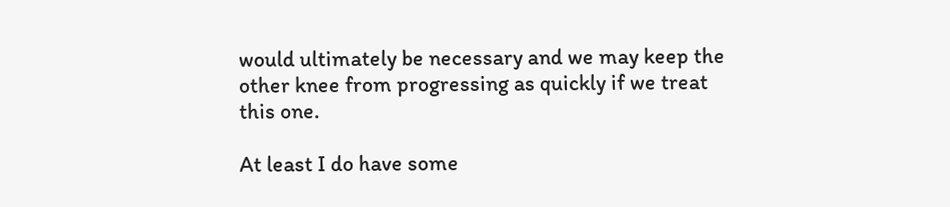would ultimately be necessary and we may keep the other knee from progressing as quickly if we treat this one.

At least I do have some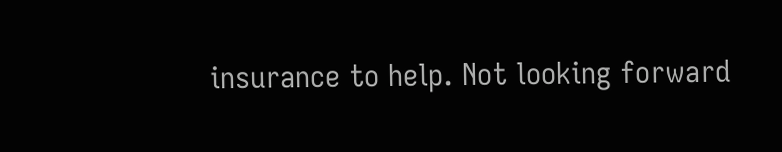insurance to help. Not looking forward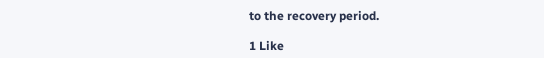to the recovery period.

1 Like